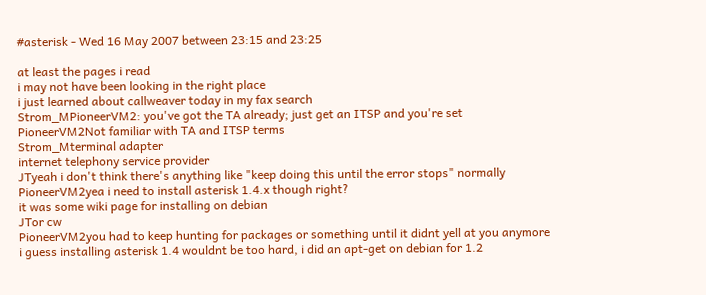#asterisk - Wed 16 May 2007 between 23:15 and 23:25

at least the pages i read
i may not have been looking in the right place
i just learned about callweaver today in my fax search
Strom_MPioneerVM2: you've got the TA already; just get an ITSP and you're set
PioneerVM2Not familiar with TA and ITSP terms
Strom_Mterminal adapter
internet telephony service provider
JTyeah i don't think there's anything like "keep doing this until the error stops" normally
PioneerVM2yea i need to install asterisk 1.4.x though right?
it was some wiki page for installing on debian
JTor cw
PioneerVM2you had to keep hunting for packages or something until it didnt yell at you anymore
i guess installing asterisk 1.4 wouldnt be too hard, i did an apt-get on debian for 1.2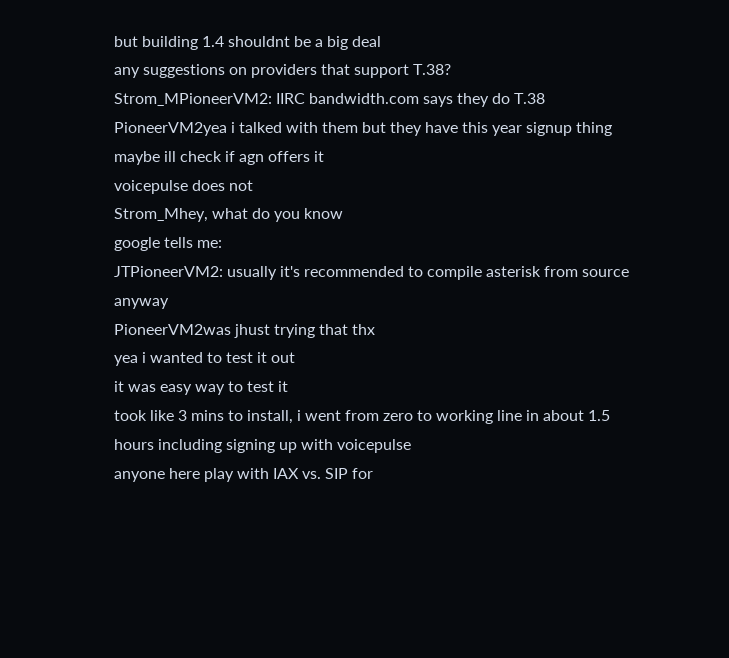but building 1.4 shouldnt be a big deal
any suggestions on providers that support T.38?
Strom_MPioneerVM2: IIRC bandwidth.com says they do T.38
PioneerVM2yea i talked with them but they have this year signup thing
maybe ill check if agn offers it
voicepulse does not
Strom_Mhey, what do you know
google tells me:
JTPioneerVM2: usually it's recommended to compile asterisk from source anyway
PioneerVM2was jhust trying that thx
yea i wanted to test it out
it was easy way to test it
took like 3 mins to install, i went from zero to working line in about 1.5 hours including signing up with voicepulse
anyone here play with IAX vs. SIP for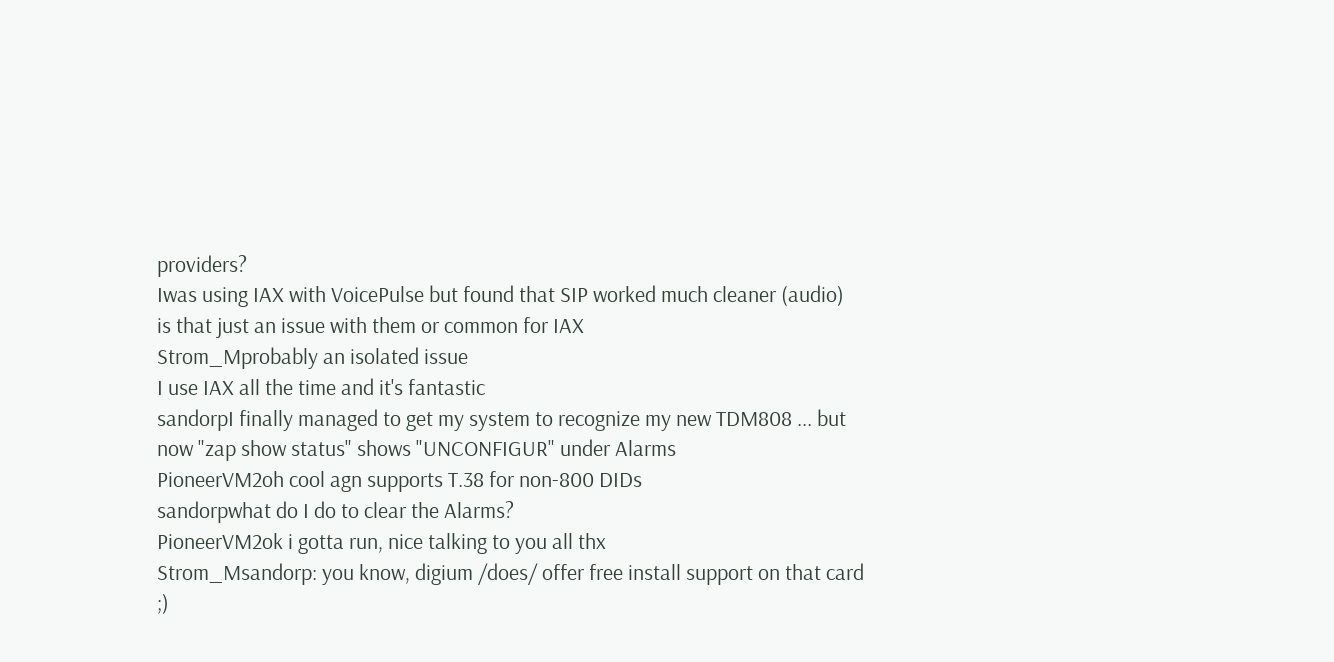providers?
Iwas using IAX with VoicePulse but found that SIP worked much cleaner (audio)
is that just an issue with them or common for IAX
Strom_Mprobably an isolated issue
I use IAX all the time and it's fantastic
sandorpI finally managed to get my system to recognize my new TDM808 ... but now "zap show status" shows "UNCONFIGUR" under Alarms
PioneerVM2oh cool agn supports T.38 for non-800 DIDs
sandorpwhat do I do to clear the Alarms?
PioneerVM2ok i gotta run, nice talking to you all thx
Strom_Msandorp: you know, digium /does/ offer free install support on that card ;)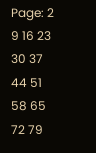Page: 2 9 16 23 30 37 44 51 58 65 72 79